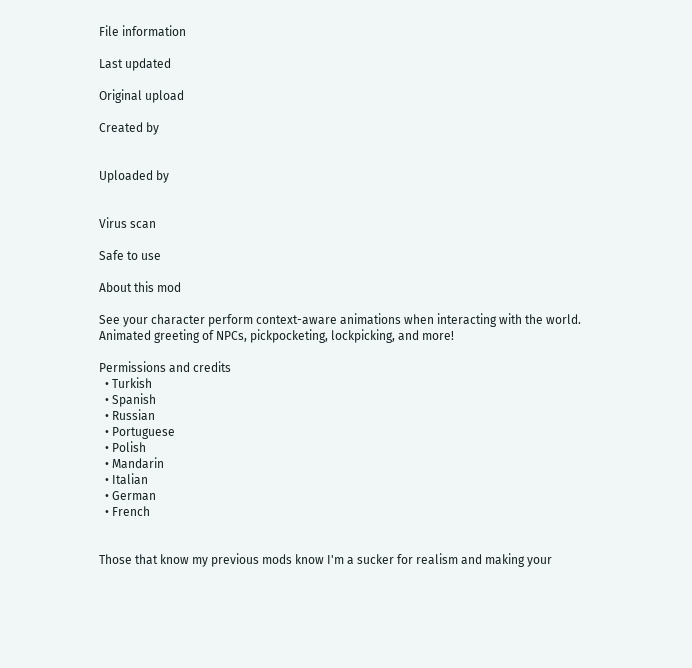File information

Last updated

Original upload

Created by


Uploaded by


Virus scan

Safe to use

About this mod

See your character perform context-aware animations when interacting with the world. Animated greeting of NPCs, pickpocketing, lockpicking, and more!

Permissions and credits
  • Turkish
  • Spanish
  • Russian
  • Portuguese
  • Polish
  • Mandarin
  • Italian
  • German
  • French


Those that know my previous mods know I'm a sucker for realism and making your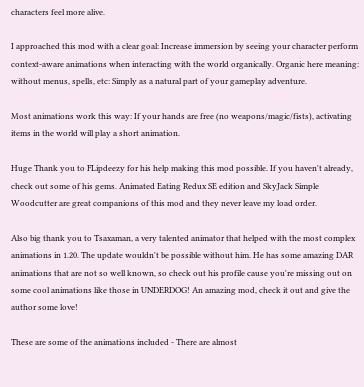characters feel more alive.

I approached this mod with a clear goal: Increase immersion by seeing your character perform context-aware animations when interacting with the world organically. Organic here meaning: without menus, spells, etc: Simply as a natural part of your gameplay adventure.

Most animations work this way: If your hands are free (no weapons/magic/fists), activating items in the world will play a short animation.

Huge Thank you to FLipdeezy for his help making this mod possible. If you haven't already, check out some of his gems. Animated Eating Redux SE edition and SkyJack Simple Woodcutter are great companions of this mod and they never leave my load order.

Also big thank you to Tsaxaman, a very talented animator that helped with the most complex animations in 1.20. The update wouldn't be possible without him. He has some amazing DAR animations that are not so well known, so check out his profile cause you're missing out on some cool animations like those in UNDERDOG! An amazing mod, check it out and give the author some love!

These are some of the animations included - There are almost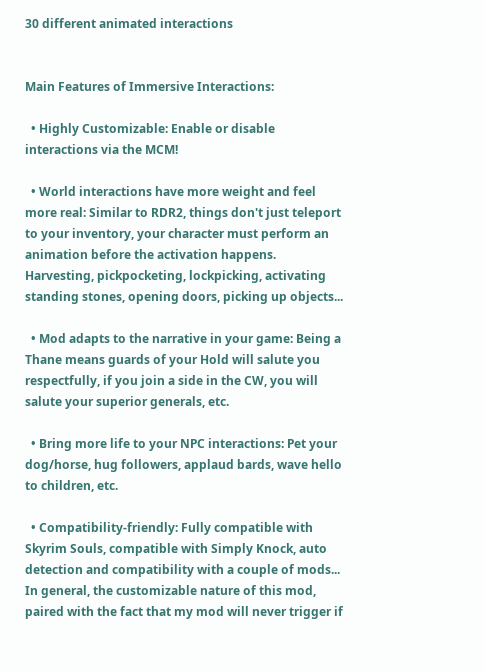30 different animated interactions


Main Features of Immersive Interactions:

  • Highly Customizable: Enable or disable interactions via the MCM!

  • World interactions have more weight and feel more real: Similar to RDR2, things don't just teleport to your inventory, your character must perform an animation before the activation happens. Harvesting, pickpocketing, lockpicking, activating standing stones, opening doors, picking up objects...

  • Mod adapts to the narrative in your game: Being a Thane means guards of your Hold will salute you respectfully, if you join a side in the CW, you will salute your superior generals, etc.

  • Bring more life to your NPC interactions: Pet your dog/horse, hug followers, applaud bards, wave hello to children, etc.

  • Compatibility-friendly: Fully compatible with Skyrim Souls, compatible with Simply Knock, auto detection and compatibility with a couple of mods... In general, the customizable nature of this mod, paired with the fact that my mod will never trigger if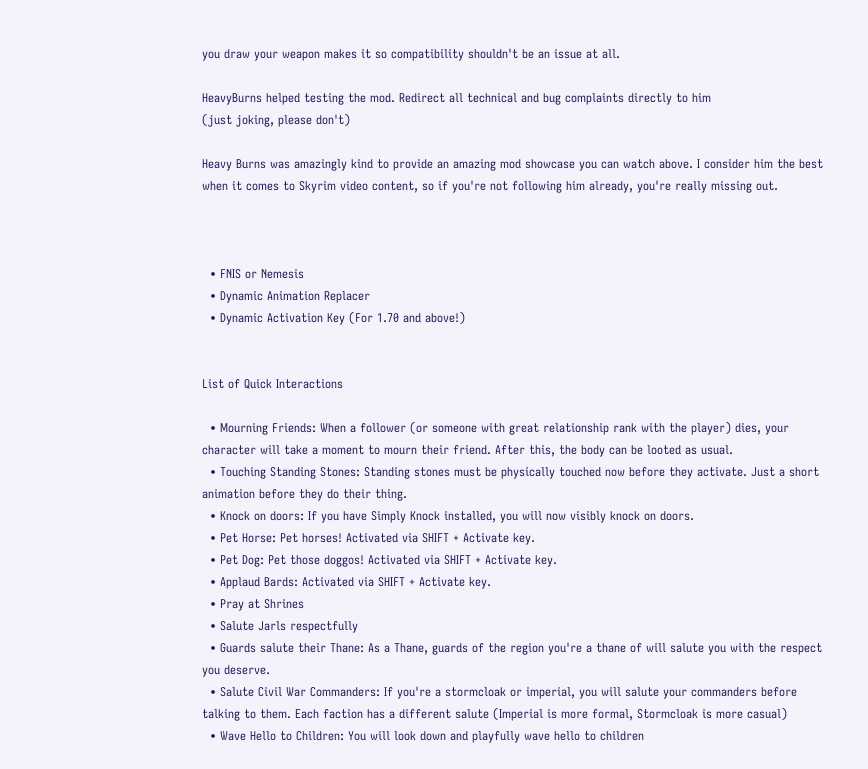you draw your weapon makes it so compatibility shouldn't be an issue at all.

HeavyBurns helped testing the mod. Redirect all technical and bug complaints directly to him
(just joking, please don't)

Heavy Burns was amazingly kind to provide an amazing mod showcase you can watch above. I consider him the best when it comes to Skyrim video content, so if you're not following him already, you're really missing out.



  • FNIS or Nemesis
  • Dynamic Animation Replacer
  • Dynamic Activation Key (For 1.70 and above!)


List of Quick Interactions

  • Mourning Friends: When a follower (or someone with great relationship rank with the player) dies, your character will take a moment to mourn their friend. After this, the body can be looted as usual.
  • Touching Standing Stones: Standing stones must be physically touched now before they activate. Just a short animation before they do their thing.
  • Knock on doors: If you have Simply Knock installed, you will now visibly knock on doors.
  • Pet Horse: Pet horses! Activated via SHIFT + Activate key.
  • Pet Dog: Pet those doggos! Activated via SHIFT + Activate key.
  • Applaud Bards: Activated via SHIFT + Activate key.
  • Pray at Shrines
  • Salute Jarls respectfully
  • Guards salute their Thane: As a Thane, guards of the region you're a thane of will salute you with the respect you deserve.
  • Salute Civil War Commanders: If you're a stormcloak or imperial, you will salute your commanders before talking to them. Each faction has a different salute (Imperial is more formal, Stormcloak is more casual)
  • Wave Hello to Children: You will look down and playfully wave hello to children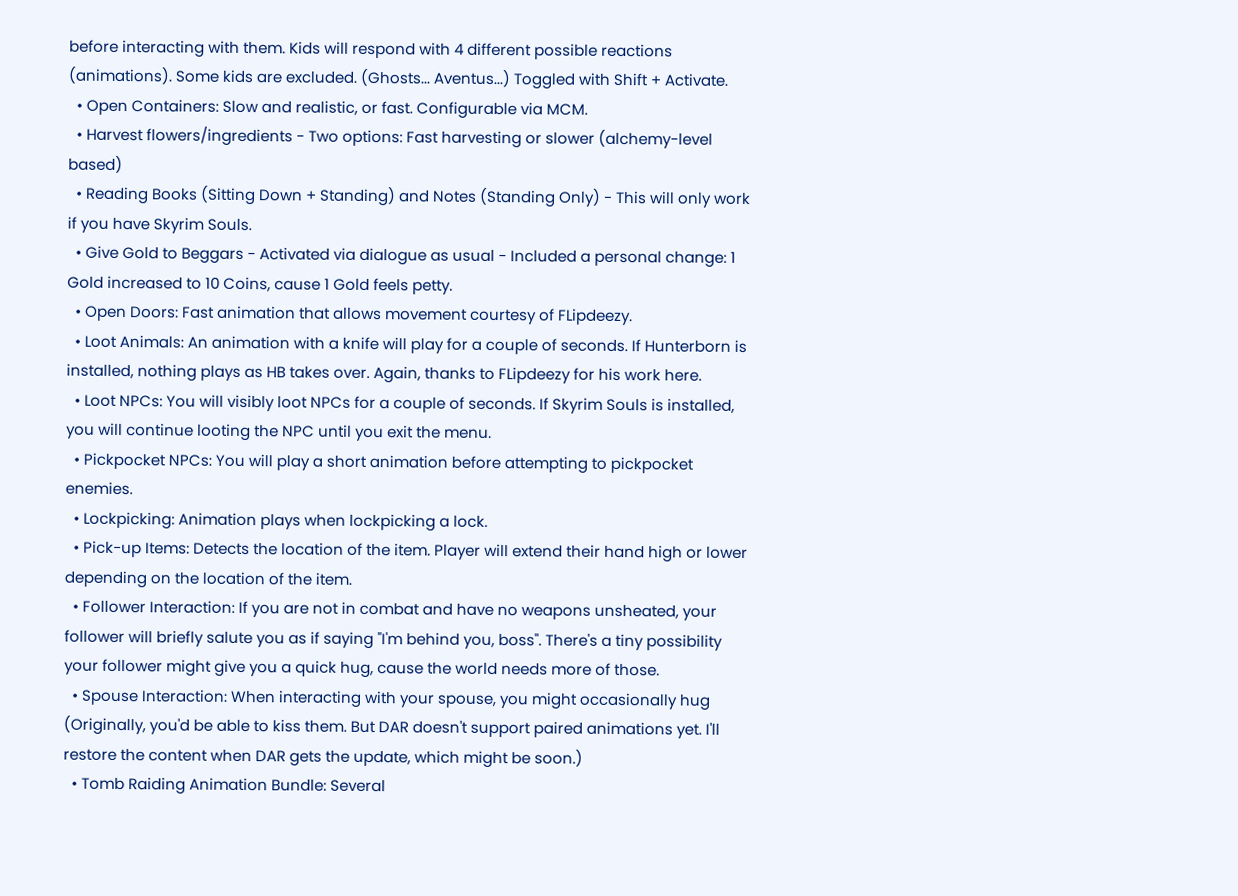before interacting with them. Kids will respond with 4 different possible reactions (animations). Some kids are excluded. (Ghosts... Aventus...) Toggled with Shift + Activate.
  • Open Containers: Slow and realistic, or fast. Configurable via MCM.
  • Harvest flowers/ingredients - Two options: Fast harvesting or slower (alchemy-level based)
  • Reading Books (Sitting Down + Standing) and Notes (Standing Only) - This will only work if you have Skyrim Souls.
  • Give Gold to Beggars - Activated via dialogue as usual - Included a personal change: 1 Gold increased to 10 Coins, cause 1 Gold feels petty.
  • Open Doors: Fast animation that allows movement courtesy of FLipdeezy.
  • Loot Animals: An animation with a knife will play for a couple of seconds. If Hunterborn is installed, nothing plays as HB takes over. Again, thanks to FLipdeezy for his work here.
  • Loot NPCs: You will visibly loot NPCs for a couple of seconds. If Skyrim Souls is installed, you will continue looting the NPC until you exit the menu.
  • Pickpocket NPCs: You will play a short animation before attempting to pickpocket enemies.
  • Lockpicking: Animation plays when lockpicking a lock.
  • Pick-up Items: Detects the location of the item. Player will extend their hand high or lower depending on the location of the item.
  • Follower Interaction: If you are not in combat and have no weapons unsheated, your follower will briefly salute you as if saying "I'm behind you, boss". There's a tiny possibility your follower might give you a quick hug, cause the world needs more of those.
  • Spouse Interaction: When interacting with your spouse, you might occasionally hug (Originally, you'd be able to kiss them. But DAR doesn't support paired animations yet. I'll restore the content when DAR gets the update, which might be soon.)
  • Tomb Raiding Animation Bundle: Several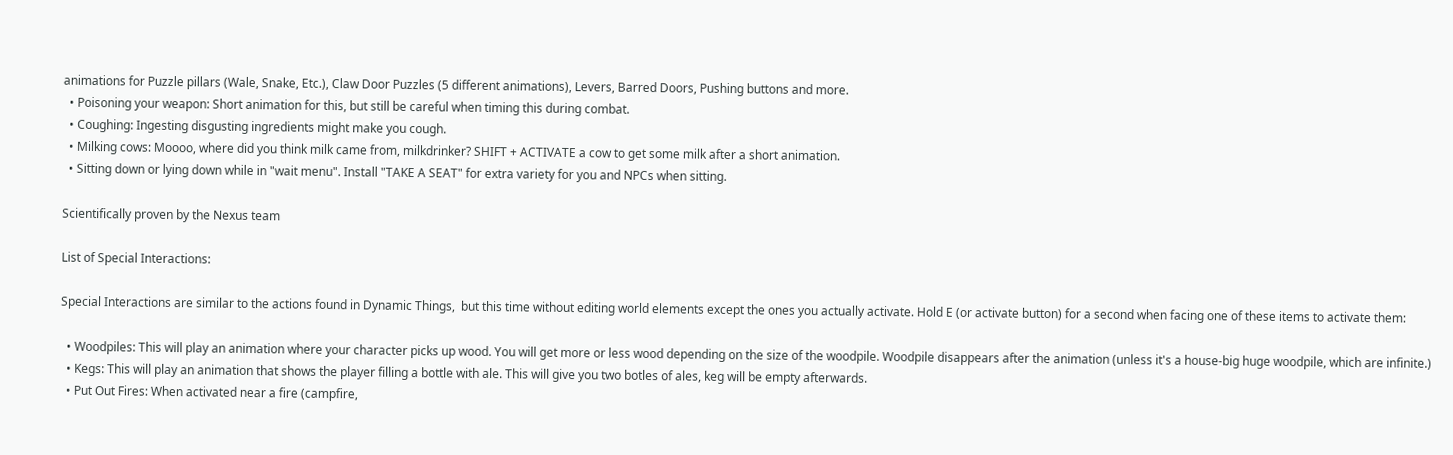animations for Puzzle pillars (Wale, Snake, Etc.), Claw Door Puzzles (5 different animations), Levers, Barred Doors, Pushing buttons and more.
  • Poisoning your weapon: Short animation for this, but still be careful when timing this during combat.
  • Coughing: Ingesting disgusting ingredients might make you cough.
  • Milking cows: Moooo, where did you think milk came from, milkdrinker? SHIFT + ACTIVATE a cow to get some milk after a short animation.
  • Sitting down or lying down while in "wait menu". Install "TAKE A SEAT" for extra variety for you and NPCs when sitting.

Scientifically proven by the Nexus team

List of Special Interactions:

Special Interactions are similar to the actions found in Dynamic Things,  but this time without editing world elements except the ones you actually activate. Hold E (or activate button) for a second when facing one of these items to activate them:

  • Woodpiles: This will play an animation where your character picks up wood. You will get more or less wood depending on the size of the woodpile. Woodpile disappears after the animation (unless it's a house-big huge woodpile, which are infinite.)
  • Kegs: This will play an animation that shows the player filling a bottle with ale. This will give you two botles of ales, keg will be empty afterwards.
  • Put Out Fires: When activated near a fire (campfire,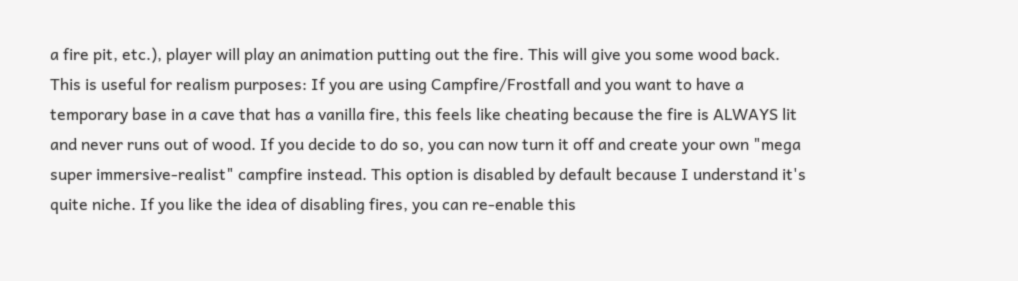a fire pit, etc.), player will play an animation putting out the fire. This will give you some wood back. This is useful for realism purposes: If you are using Campfire/Frostfall and you want to have a temporary base in a cave that has a vanilla fire, this feels like cheating because the fire is ALWAYS lit and never runs out of wood. If you decide to do so, you can now turn it off and create your own "mega super immersive-realist" campfire instead. This option is disabled by default because I understand it's quite niche. If you like the idea of disabling fires, you can re-enable this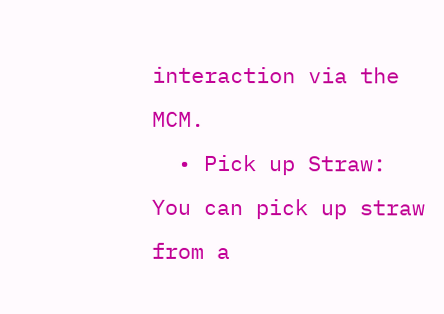interaction via the MCM.
  • Pick up Straw: You can pick up straw from a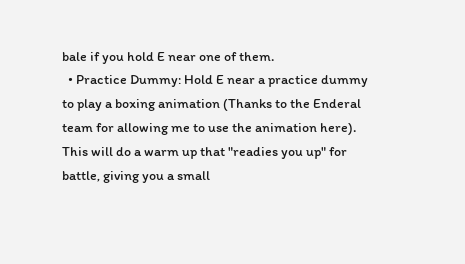bale if you hold E near one of them.
  • Practice Dummy: Hold E near a practice dummy to play a boxing animation (Thanks to the Enderal team for allowing me to use the animation here). This will do a warm up that "readies you up" for battle, giving you a small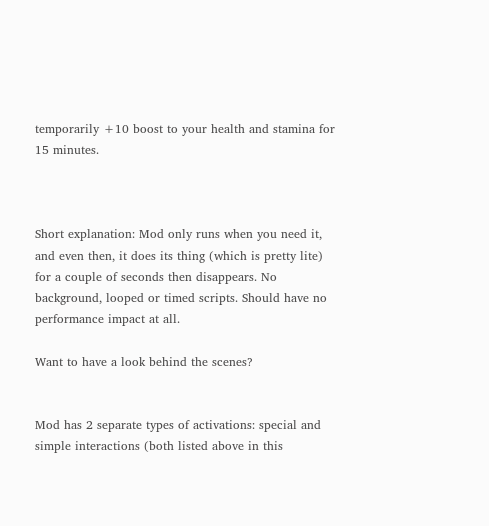temporarily +10 boost to your health and stamina for 15 minutes.



Short explanation: Mod only runs when you need it, and even then, it does its thing (which is pretty lite) for a couple of seconds then disappears. No background, looped or timed scripts. Should have no performance impact at all.

Want to have a look behind the scenes?


Mod has 2 separate types of activations: special and simple interactions (both listed above in this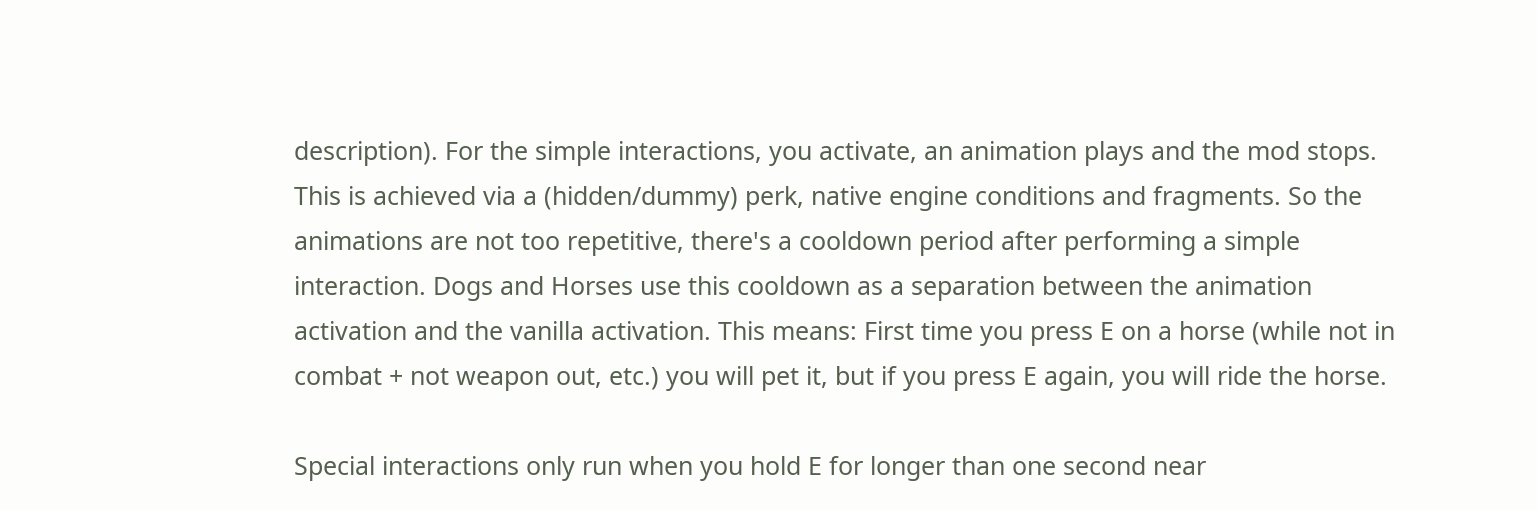description). For the simple interactions, you activate, an animation plays and the mod stops. This is achieved via a (hidden/dummy) perk, native engine conditions and fragments. So the animations are not too repetitive, there's a cooldown period after performing a simple interaction. Dogs and Horses use this cooldown as a separation between the animation activation and the vanilla activation. This means: First time you press E on a horse (while not in combat + not weapon out, etc.) you will pet it, but if you press E again, you will ride the horse.

Special interactions only run when you hold E for longer than one second near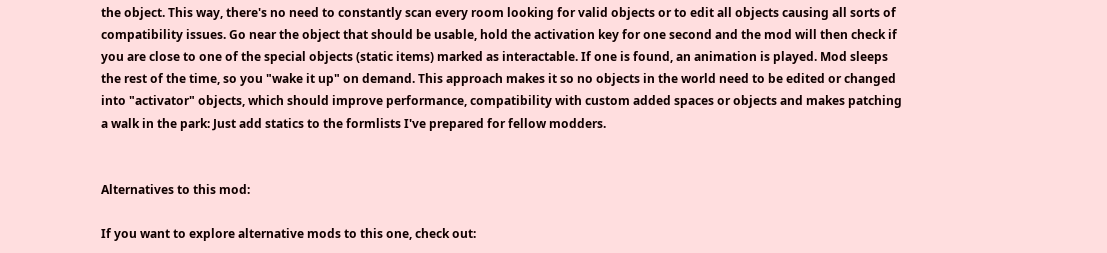the object. This way, there's no need to constantly scan every room looking for valid objects or to edit all objects causing all sorts of compatibility issues. Go near the object that should be usable, hold the activation key for one second and the mod will then check if you are close to one of the special objects (static items) marked as interactable. If one is found, an animation is played. Mod sleeps the rest of the time, so you "wake it up" on demand. This approach makes it so no objects in the world need to be edited or changed into "activator" objects, which should improve performance, compatibility with custom added spaces or objects and makes patching a walk in the park: Just add statics to the formlists I've prepared for fellow modders.


Alternatives to this mod:

If you want to explore alternative mods to this one, check out: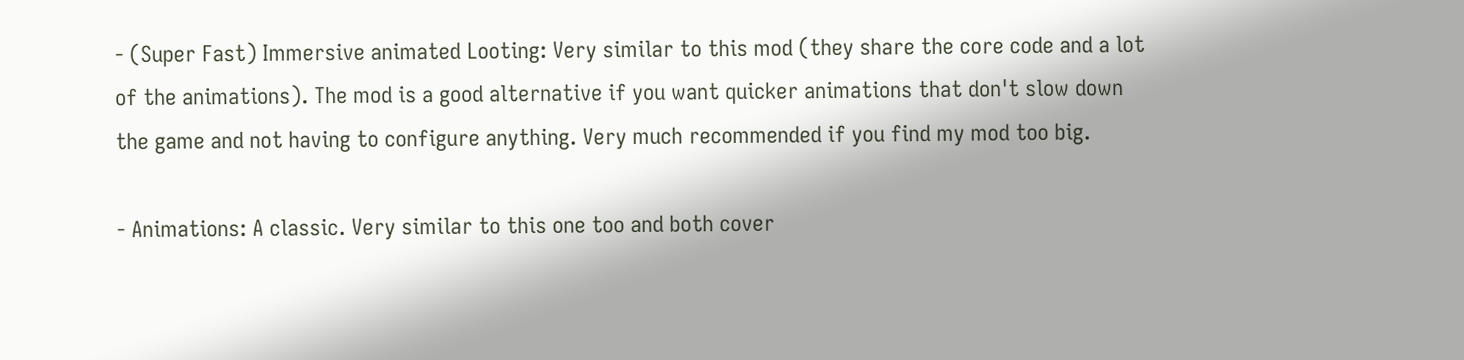- (Super Fast) Immersive animated Looting: Very similar to this mod (they share the core code and a lot of the animations). The mod is a good alternative if you want quicker animations that don't slow down the game and not having to configure anything. Very much recommended if you find my mod too big.

- Animations: A classic. Very similar to this one too and both cover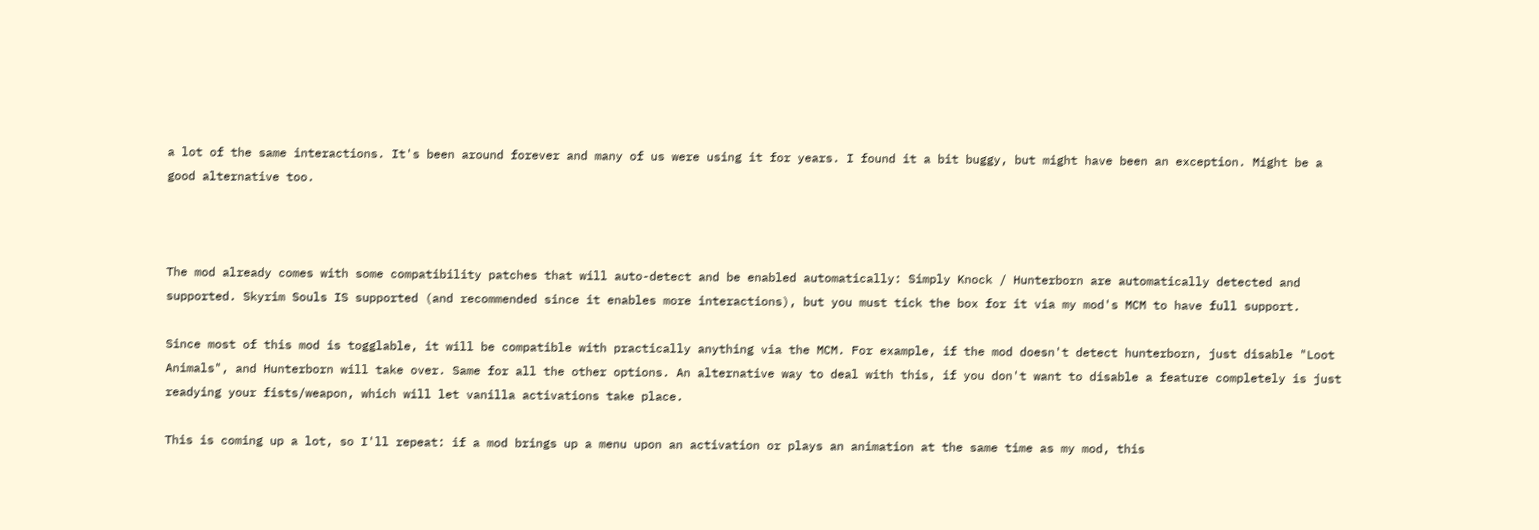a lot of the same interactions. It's been around forever and many of us were using it for years. I found it a bit buggy, but might have been an exception. Might be a good alternative too.



The mod already comes with some compatibility patches that will auto-detect and be enabled automatically: Simply Knock / Hunterborn are automatically detected and supported. Skyrim Souls IS supported (and recommended since it enables more interactions), but you must tick the box for it via my mod's MCM to have full support.

Since most of this mod is togglable, it will be compatible with practically anything via the MCM. For example, if the mod doesn't detect hunterborn, just disable "Loot Animals", and Hunterborn will take over. Same for all the other options. An alternative way to deal with this, if you don't want to disable a feature completely is just readying your fists/weapon, which will let vanilla activations take place.

This is coming up a lot, so I'll repeat: if a mod brings up a menu upon an activation or plays an animation at the same time as my mod, this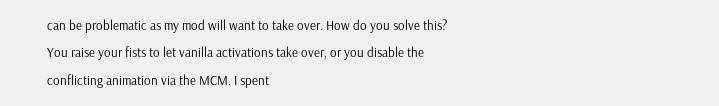can be problematic as my mod will want to take over. How do you solve this? You raise your fists to let vanilla activations take over, or you disable the conflicting animation via the MCM. I spent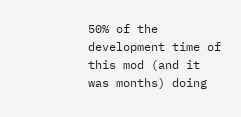50% of the development time of this mod (and it was months) doing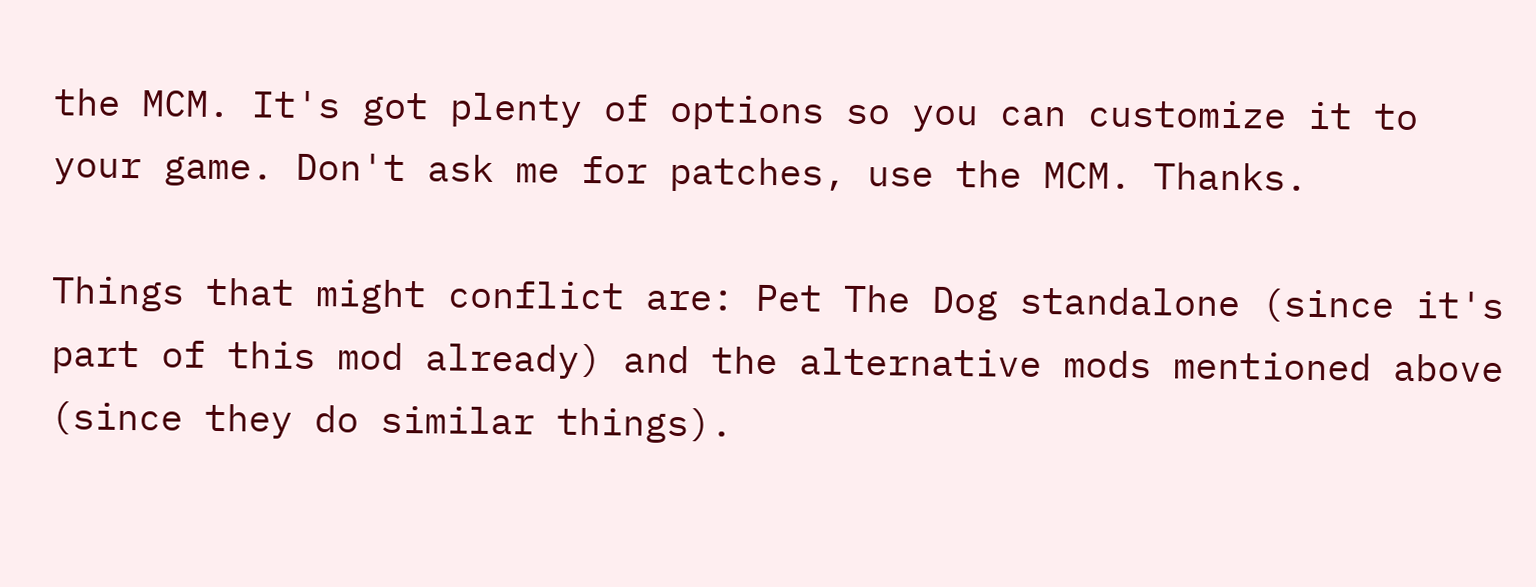the MCM. It's got plenty of options so you can customize it to your game. Don't ask me for patches, use the MCM. Thanks.

Things that might conflict are: Pet The Dog standalone (since it's part of this mod already) and the alternative mods mentioned above (since they do similar things).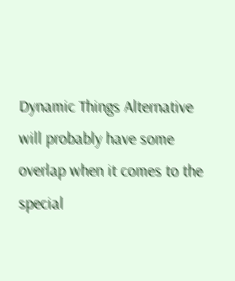Dynamic Things Alternative will probably have some overlap when it comes to the special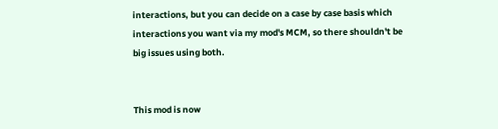interactions, but you can decide on a case by case basis which interactions you want via my mod's MCM, so there shouldn't be big issues using both.


This mod is now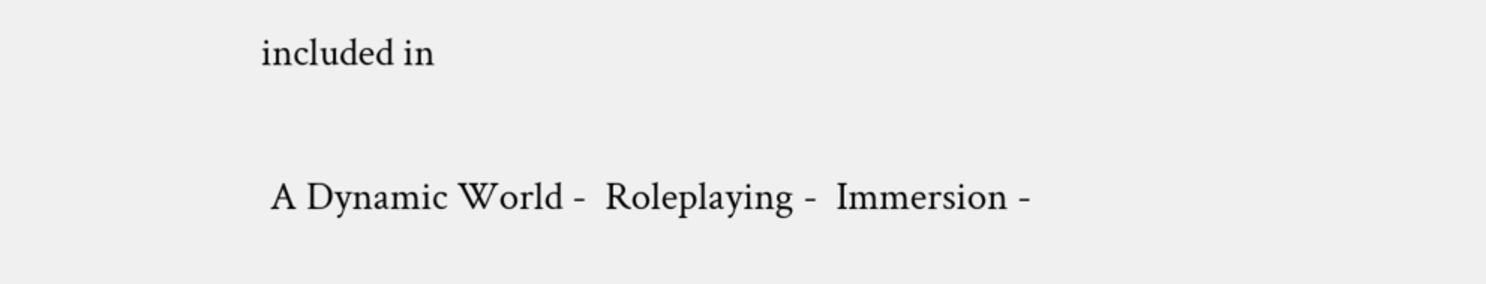included in

 A Dynamic World -  Roleplaying -  Immersion -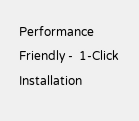Performance Friendly -  1-Click Installation